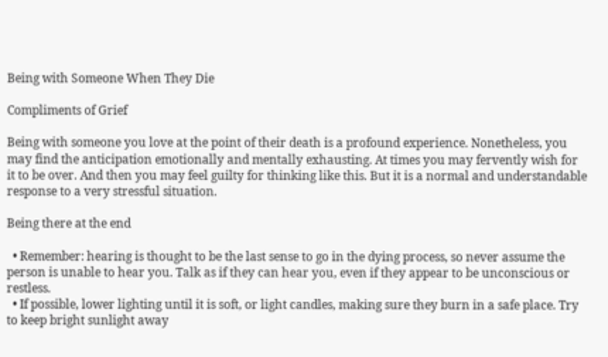Being with Someone When They Die

Compliments of Grief

Being with someone you love at the point of their death is a profound experience. Nonetheless, you may find the anticipation emotionally and mentally exhausting. At times you may fervently wish for it to be over. And then you may feel guilty for thinking like this. But it is a normal and understandable response to a very stressful situation.

Being there at the end

  • Remember: hearing is thought to be the last sense to go in the dying process, so never assume the person is unable to hear you. Talk as if they can hear you, even if they appear to be unconscious or restless.
  • If possible, lower lighting until it is soft, or light candles, making sure they burn in a safe place. Try to keep bright sunlight away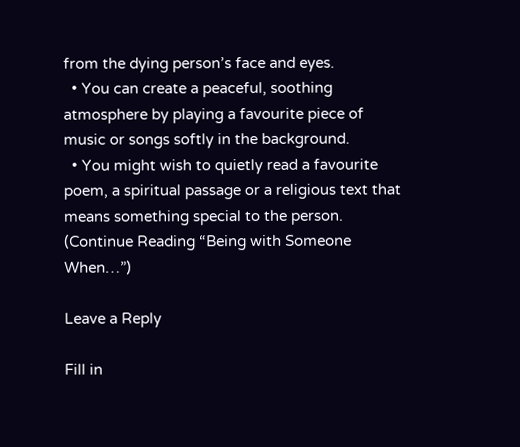from the dying person’s face and eyes.
  • You can create a peaceful, soothing atmosphere by playing a favourite piece of music or songs softly in the background.
  • You might wish to quietly read a favourite poem, a spiritual passage or a religious text that means something special to the person. (Continue Reading “Being with Someone When…”)

Leave a Reply

Fill in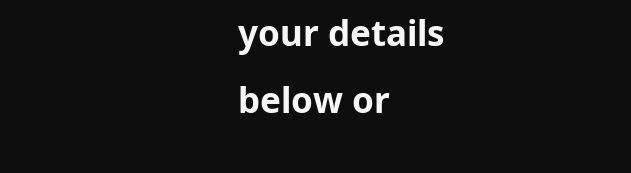your details below or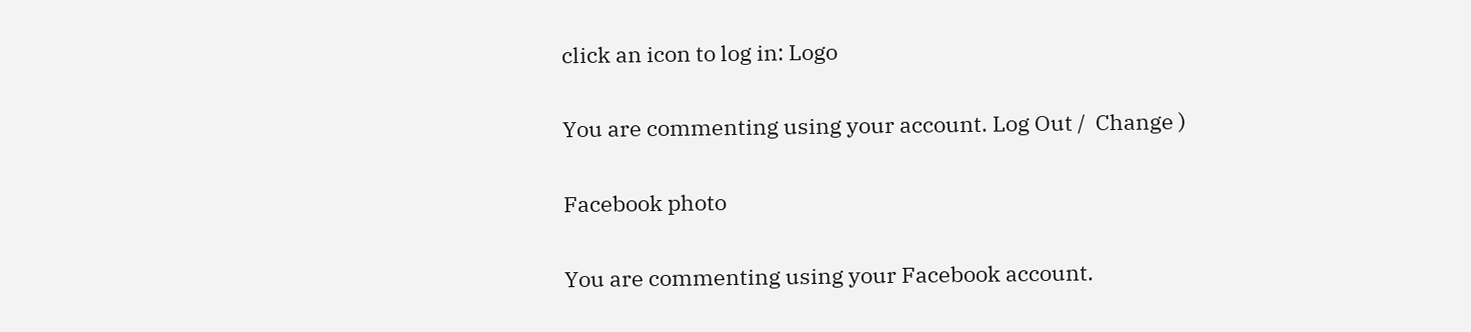click an icon to log in: Logo

You are commenting using your account. Log Out /  Change )

Facebook photo

You are commenting using your Facebook account.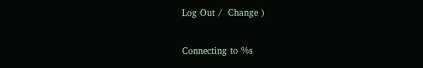Log Out /  Change )

Connecting to %s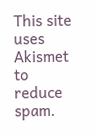This site uses Akismet to reduce spam.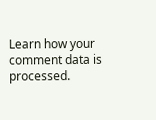Learn how your comment data is processed.